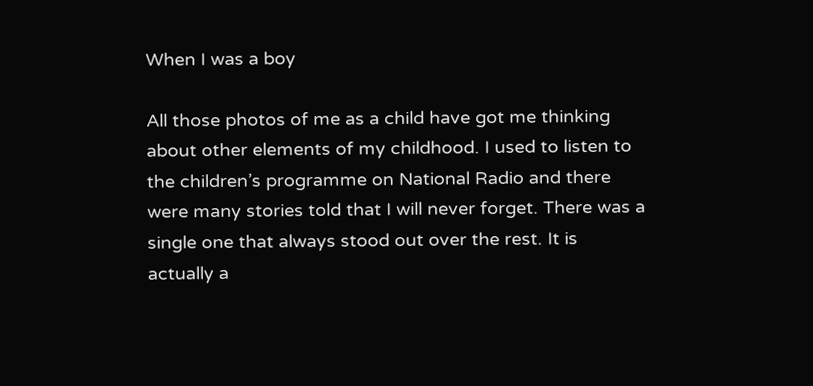When I was a boy

All those photos of me as a child have got me thinking about other elements of my childhood. I used to listen to the children’s programme on National Radio and there were many stories told that I will never forget. There was a single one that always stood out over the rest. It is actually a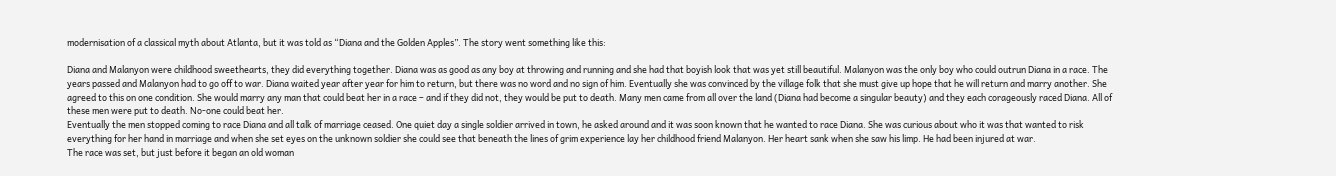modernisation of a classical myth about Atlanta, but it was told as “Diana and the Golden Apples”. The story went something like this:

Diana and Malanyon were childhood sweethearts, they did everything together. Diana was as good as any boy at throwing and running and she had that boyish look that was yet still beautiful. Malanyon was the only boy who could outrun Diana in a race. The years passed and Malanyon had to go off to war. Diana waited year after year for him to return, but there was no word and no sign of him. Eventually she was convinced by the village folk that she must give up hope that he will return and marry another. She agreed to this on one condition. She would marry any man that could beat her in a race – and if they did not, they would be put to death. Many men came from all over the land (Diana had become a singular beauty) and they each corageously raced Diana. All of these men were put to death. No-one could beat her.
Eventually the men stopped coming to race Diana and all talk of marriage ceased. One quiet day a single soldier arrived in town, he asked around and it was soon known that he wanted to race Diana. She was curious about who it was that wanted to risk everything for her hand in marriage and when she set eyes on the unknown soldier she could see that beneath the lines of grim experience lay her childhood friend Malanyon. Her heart sank when she saw his limp. He had been injured at war.
The race was set, but just before it began an old woman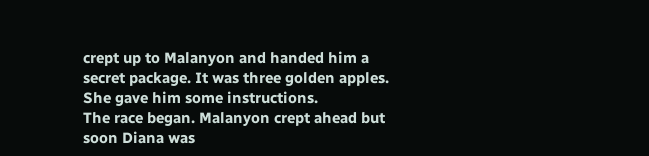crept up to Malanyon and handed him a secret package. It was three golden apples. She gave him some instructions.
The race began. Malanyon crept ahead but soon Diana was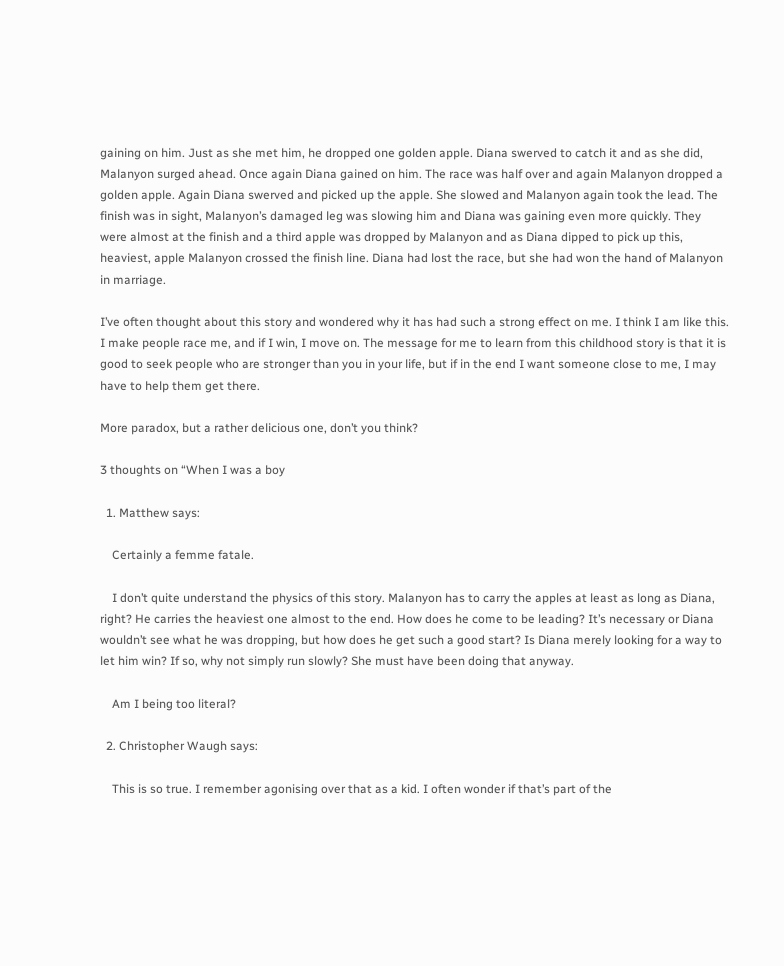gaining on him. Just as she met him, he dropped one golden apple. Diana swerved to catch it and as she did, Malanyon surged ahead. Once again Diana gained on him. The race was half over and again Malanyon dropped a golden apple. Again Diana swerved and picked up the apple. She slowed and Malanyon again took the lead. The finish was in sight, Malanyon’s damaged leg was slowing him and Diana was gaining even more quickly. They were almost at the finish and a third apple was dropped by Malanyon and as Diana dipped to pick up this, heaviest, apple Malanyon crossed the finish line. Diana had lost the race, but she had won the hand of Malanyon in marriage.

I’ve often thought about this story and wondered why it has had such a strong effect on me. I think I am like this. I make people race me, and if I win, I move on. The message for me to learn from this childhood story is that it is good to seek people who are stronger than you in your life, but if in the end I want someone close to me, I may have to help them get there.

More paradox, but a rather delicious one, don’t you think?

3 thoughts on “When I was a boy

  1. Matthew says:

    Certainly a femme fatale.

    I don’t quite understand the physics of this story. Malanyon has to carry the apples at least as long as Diana, right? He carries the heaviest one almost to the end. How does he come to be leading? It’s necessary or Diana wouldn’t see what he was dropping, but how does he get such a good start? Is Diana merely looking for a way to let him win? If so, why not simply run slowly? She must have been doing that anyway.

    Am I being too literal?

  2. Christopher Waugh says:

    This is so true. I remember agonising over that as a kid. I often wonder if that’s part of the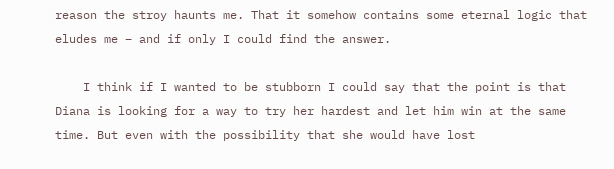reason the stroy haunts me. That it somehow contains some eternal logic that eludes me – and if only I could find the answer.

    I think if I wanted to be stubborn I could say that the point is that Diana is looking for a way to try her hardest and let him win at the same time. But even with the possibility that she would have lost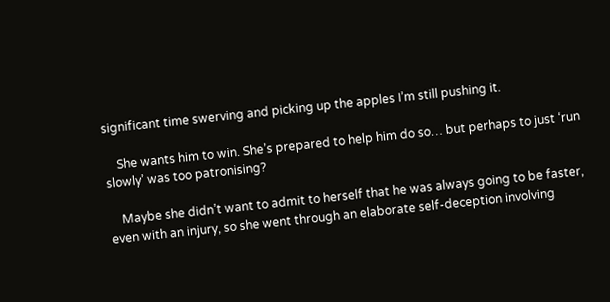significant time swerving and picking up the apples I’m still pushing it.

    She wants him to win. She’s prepared to help him do so… but perhaps to just ‘run slowly’ was too patronising?

    Maybe she didn’t want to admit to herself that he was always going to be faster, even with an injury, so she went through an elaborate self-deception involving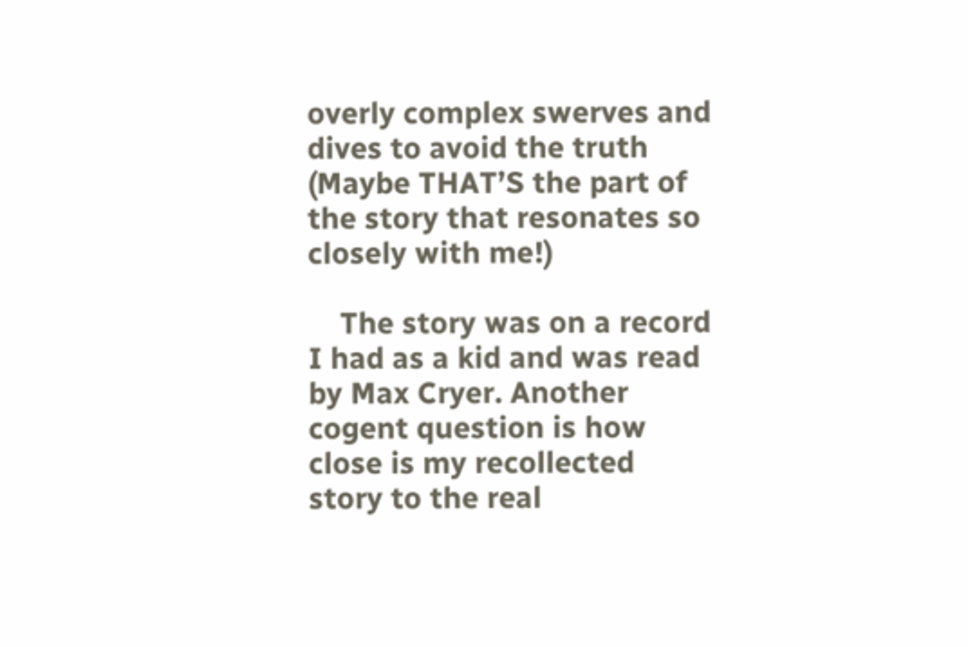overly complex swerves and dives to avoid the truth (Maybe THAT’S the part of the story that resonates so closely with me!)

    The story was on a record I had as a kid and was read by Max Cryer. Another cogent question is how close is my recollected story to the real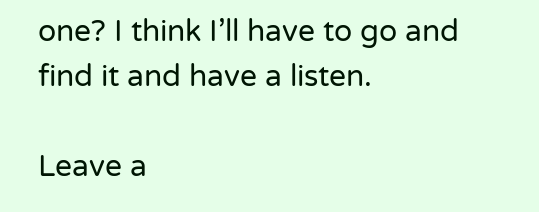one? I think I’ll have to go and find it and have a listen.

Leave a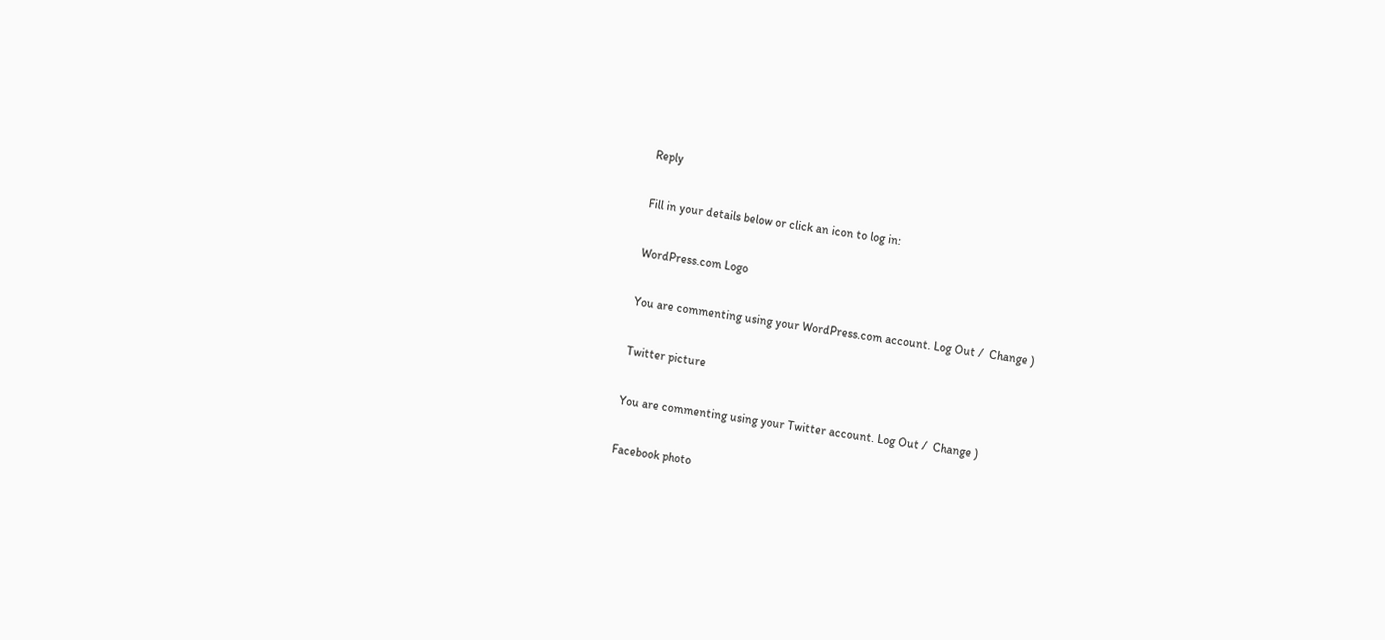Reply

Fill in your details below or click an icon to log in:

WordPress.com Logo

You are commenting using your WordPress.com account. Log Out /  Change )

Twitter picture

You are commenting using your Twitter account. Log Out /  Change )

Facebook photo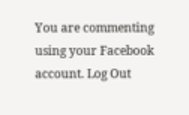You are commenting using your Facebook account. Log Out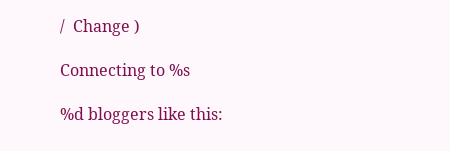/  Change )

Connecting to %s

%d bloggers like this: